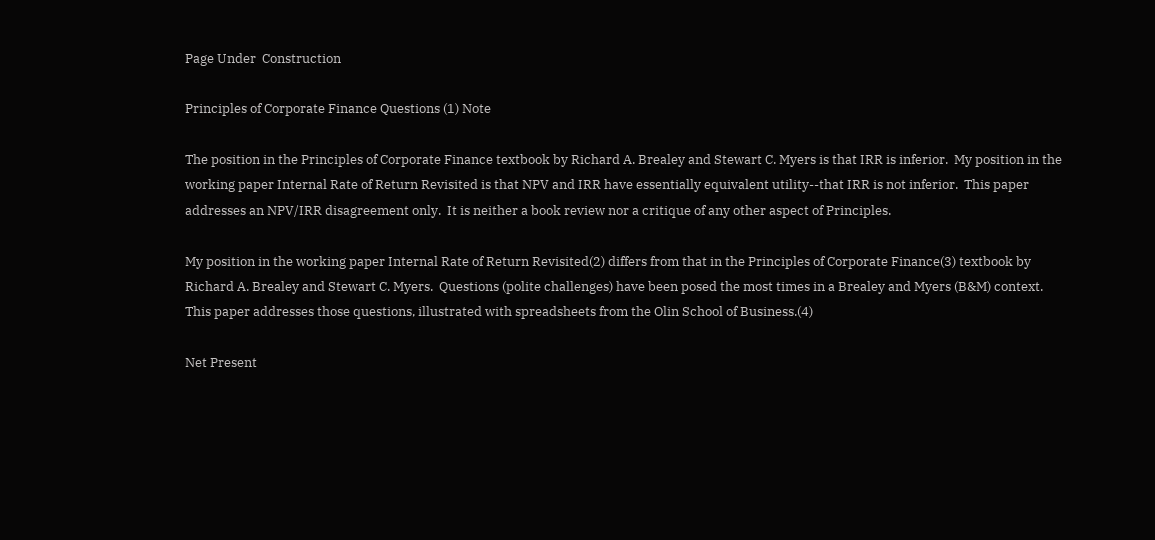Page Under  Construction

Principles of Corporate Finance Questions (1) Note

The position in the Principles of Corporate Finance textbook by Richard A. Brealey and Stewart C. Myers is that IRR is inferior.  My position in the working paper Internal Rate of Return Revisited is that NPV and IRR have essentially equivalent utility--that IRR is not inferior.  This paper addresses an NPV/IRR disagreement only.  It is neither a book review nor a critique of any other aspect of Principles.

My position in the working paper Internal Rate of Return Revisited(2) differs from that in the Principles of Corporate Finance(3) textbook by Richard A. Brealey and Stewart C. Myers.  Questions (polite challenges) have been posed the most times in a Brealey and Myers (B&M) context.  This paper addresses those questions, illustrated with spreadsheets from the Olin School of Business.(4)

Net Present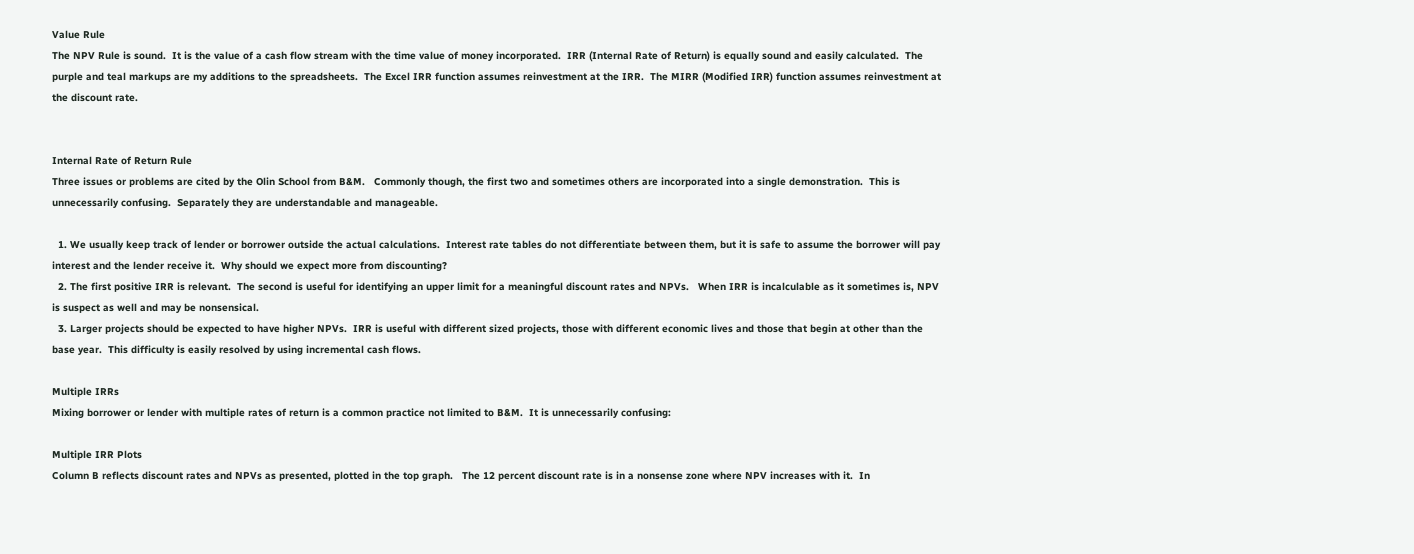Value Rule
The NPV Rule is sound.  It is the value of a cash flow stream with the time value of money incorporated.  IRR (Internal Rate of Return) is equally sound and easily calculated.  The purple and teal markups are my additions to the spreadsheets.  The Excel IRR function assumes reinvestment at the IRR.  The MIRR (Modified IRR) function assumes reinvestment at the discount rate.


Internal Rate of Return Rule
Three issues or problems are cited by the Olin School from B&M.   Commonly though, the first two and sometimes others are incorporated into a single demonstration.  This is unnecessarily confusing.  Separately they are understandable and manageable.

  1. We usually keep track of lender or borrower outside the actual calculations.  Interest rate tables do not differentiate between them, but it is safe to assume the borrower will pay interest and the lender receive it.  Why should we expect more from discounting?
  2. The first positive IRR is relevant.  The second is useful for identifying an upper limit for a meaningful discount rates and NPVs.   When IRR is incalculable as it sometimes is, NPV is suspect as well and may be nonsensical.
  3. Larger projects should be expected to have higher NPVs.  IRR is useful with different sized projects, those with different economic lives and those that begin at other than the base year.  This difficulty is easily resolved by using incremental cash flows.

Multiple IRRs
Mixing borrower or lender with multiple rates of return is a common practice not limited to B&M.  It is unnecessarily confusing:

Multiple IRR Plots
Column B reflects discount rates and NPVs as presented, plotted in the top graph.   The 12 percent discount rate is in a nonsense zone where NPV increases with it.  In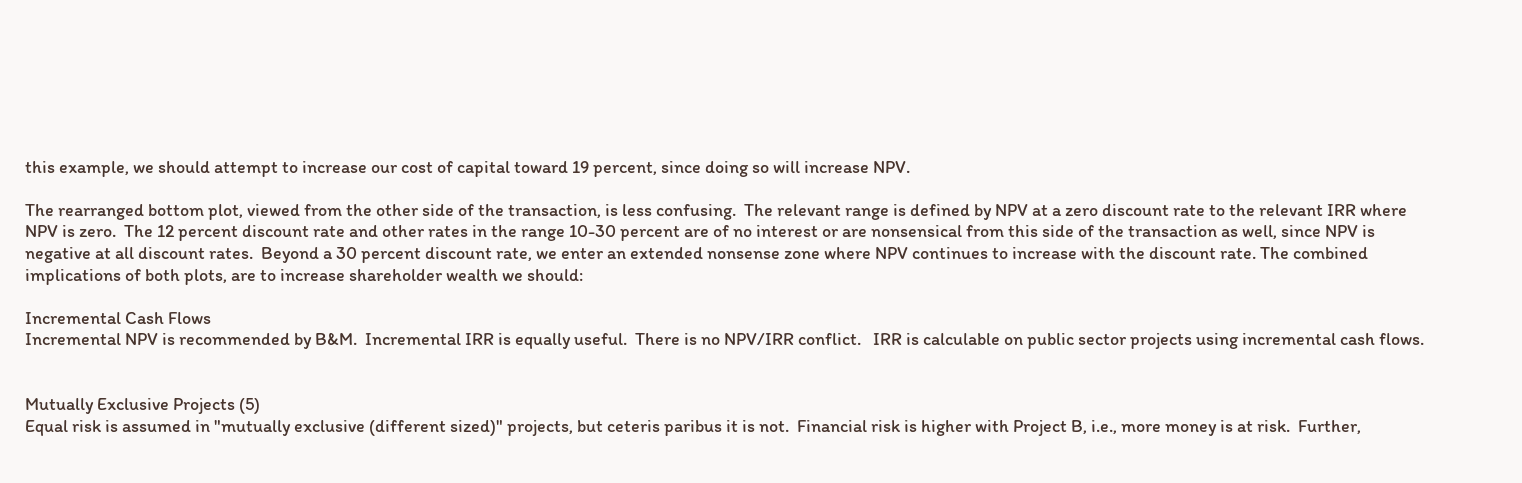this example, we should attempt to increase our cost of capital toward 19 percent, since doing so will increase NPV.

The rearranged bottom plot, viewed from the other side of the transaction, is less confusing.  The relevant range is defined by NPV at a zero discount rate to the relevant IRR where NPV is zero.  The 12 percent discount rate and other rates in the range 10-30 percent are of no interest or are nonsensical from this side of the transaction as well, since NPV is negative at all discount rates.  Beyond a 30 percent discount rate, we enter an extended nonsense zone where NPV continues to increase with the discount rate. The combined implications of both plots, are to increase shareholder wealth we should:

Incremental Cash Flows
Incremental NPV is recommended by B&M.  Incremental IRR is equally useful.  There is no NPV/IRR conflict.   IRR is calculable on public sector projects using incremental cash flows.


Mutually Exclusive Projects (5)
Equal risk is assumed in "mutually exclusive (different sized)" projects, but ceteris paribus it is not.  Financial risk is higher with Project B, i.e., more money is at risk.  Further,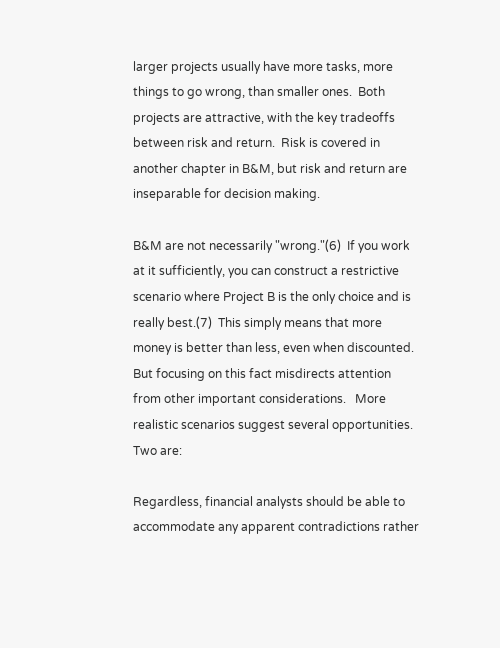larger projects usually have more tasks, more things to go wrong, than smaller ones.  Both projects are attractive, with the key tradeoffs between risk and return.  Risk is covered in another chapter in B&M, but risk and return are inseparable for decision making.

B&M are not necessarily "wrong."(6)  If you work at it sufficiently, you can construct a restrictive scenario where Project B is the only choice and is really best.(7)  This simply means that more money is better than less, even when discounted.  But focusing on this fact misdirects attention from other important considerations.   More realistic scenarios suggest several opportunities.  Two are:

Regardless, financial analysts should be able to accommodate any apparent contradictions rather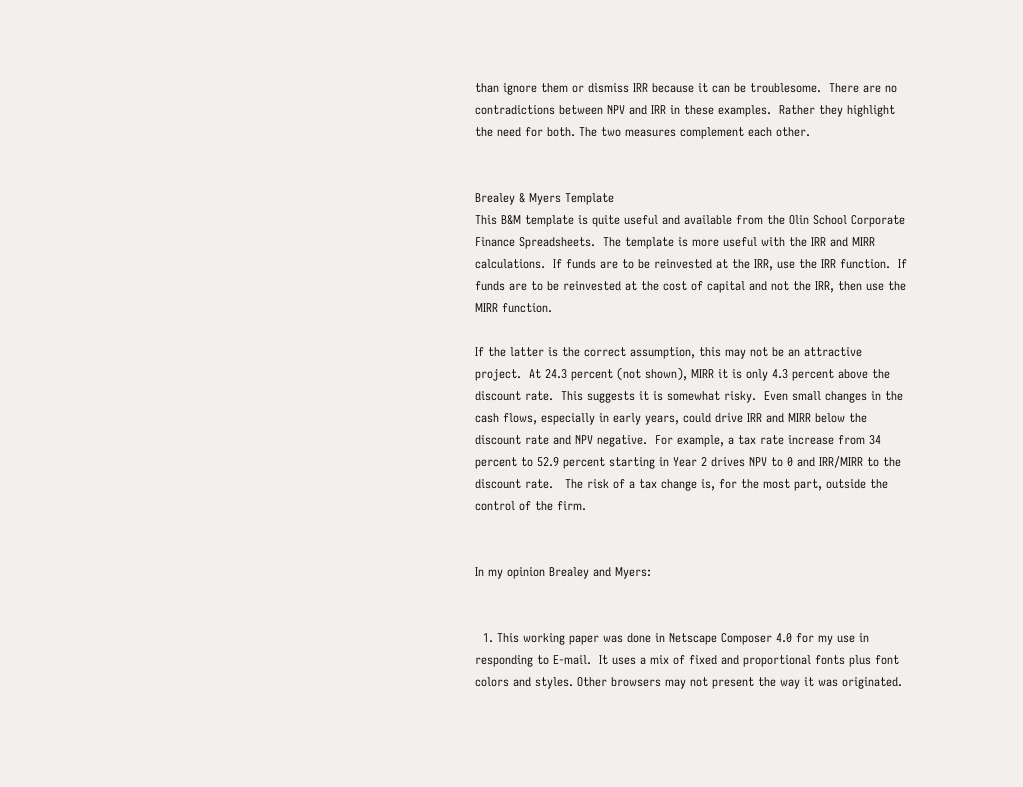than ignore them or dismiss IRR because it can be troublesome.  There are no contradictions between NPV and IRR in these examples.  Rather they highlight the need for both. The two measures complement each other.


Brealey & Myers Template
This B&M template is quite useful and available from the Olin School Corporate Finance Spreadsheets.  The template is more useful with the IRR and MIRR calculations.  If funds are to be reinvested at the IRR, use the IRR function.  If funds are to be reinvested at the cost of capital and not the IRR, then use the MIRR function.

If the latter is the correct assumption, this may not be an attractive project.  At 24.3 percent (not shown), MIRR it is only 4.3 percent above the discount rate.  This suggests it is somewhat risky.  Even small changes in the cash flows, especially in early years, could drive IRR and MIRR below the discount rate and NPV negative.  For example, a tax rate increase from 34 percent to 52.9 percent starting in Year 2 drives NPV to 0 and IRR/MIRR to the discount rate.   The risk of a tax change is, for the most part, outside the control of the firm.


In my opinion Brealey and Myers:


  1. This working paper was done in Netscape Composer 4.0 for my use in responding to E-mail.  It uses a mix of fixed and proportional fonts plus font colors and styles. Other browsers may not present the way it was originated.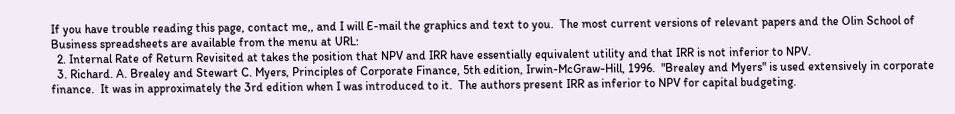If you have trouble reading this page, contact me,, and I will E-mail the graphics and text to you.  The most current versions of relevant papers and the Olin School of Business spreadsheets are available from the menu at URL:
  2. Internal Rate of Return Revisited at takes the position that NPV and IRR have essentially equivalent utility and that IRR is not inferior to NPV.
  3. Richard. A. Brealey and Stewart C. Myers, Principles of Corporate Finance, 5th edition, Irwin-McGraw-Hill, 1996.  "Brealey and Myers" is used extensively in corporate finance.  It was in approximately the 3rd edition when I was introduced to it.  The authors present IRR as inferior to NPV for capital budgeting.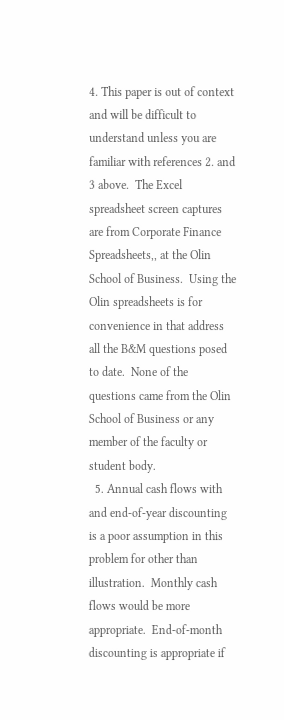4. This paper is out of context and will be difficult to understand unless you are familiar with references 2. and 3 above.  The Excel spreadsheet screen captures are from Corporate Finance Spreadsheets,, at the Olin School of Business.  Using the Olin spreadsheets is for convenience in that address all the B&M questions posed to date.  None of the questions came from the Olin School of Business or any member of the faculty or student body.
  5. Annual cash flows with and end-of-year discounting is a poor assumption in this problem for other than illustration.  Monthly cash flows would be more appropriate.  End-of-month discounting is appropriate if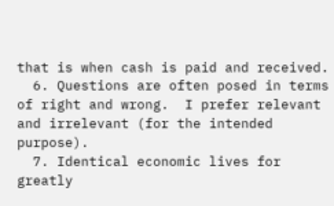that is when cash is paid and received.
  6. Questions are often posed in terms of right and wrong.  I prefer relevant and irrelevant (for the intended purpose).
  7. Identical economic lives for greatly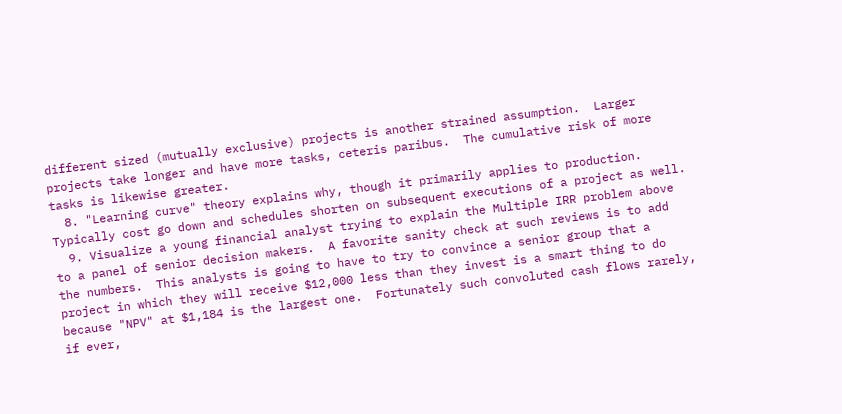different sized (mutually exclusive) projects is another strained assumption.  Larger projects take longer and have more tasks, ceteris paribus.  The cumulative risk of more tasks is likewise greater.
  8. "Learning curve" theory explains why, though it primarily applies to production.  Typically cost go down and schedules shorten on subsequent executions of a project as well.
  9. Visualize a young financial analyst trying to explain the Multiple IRR problem above to a panel of senior decision makers.  A favorite sanity check at such reviews is to add the numbers.  This analysts is going to have to try to convince a senior group that a project in which they will receive $12,000 less than they invest is a smart thing to do because "NPV" at $1,184 is the largest one.  Fortunately such convoluted cash flows rarely, if ever,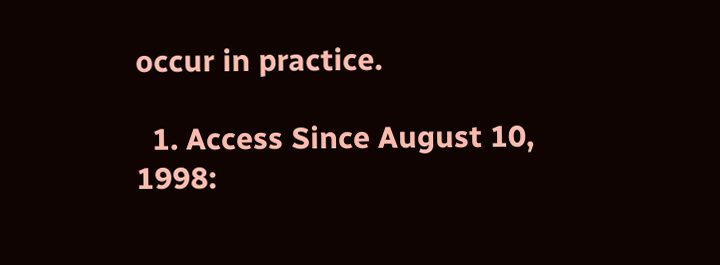occur in practice.

  1. Access Since August 10, 1998: